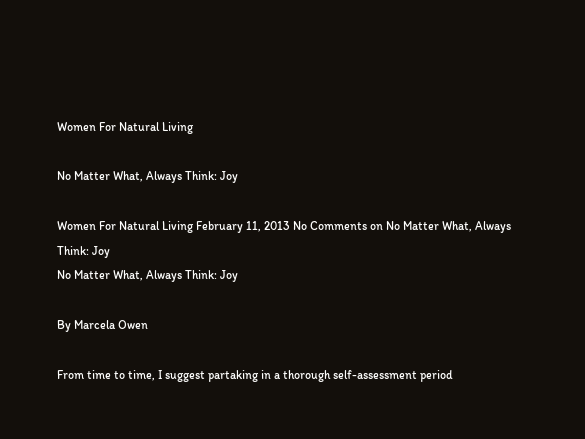Women For Natural Living

No Matter What, Always Think: Joy

Women For Natural Living February 11, 2013 No Comments on No Matter What, Always Think: Joy
No Matter What, Always Think: Joy

By Marcela Owen

From time to time, I suggest partaking in a thorough self-assessment period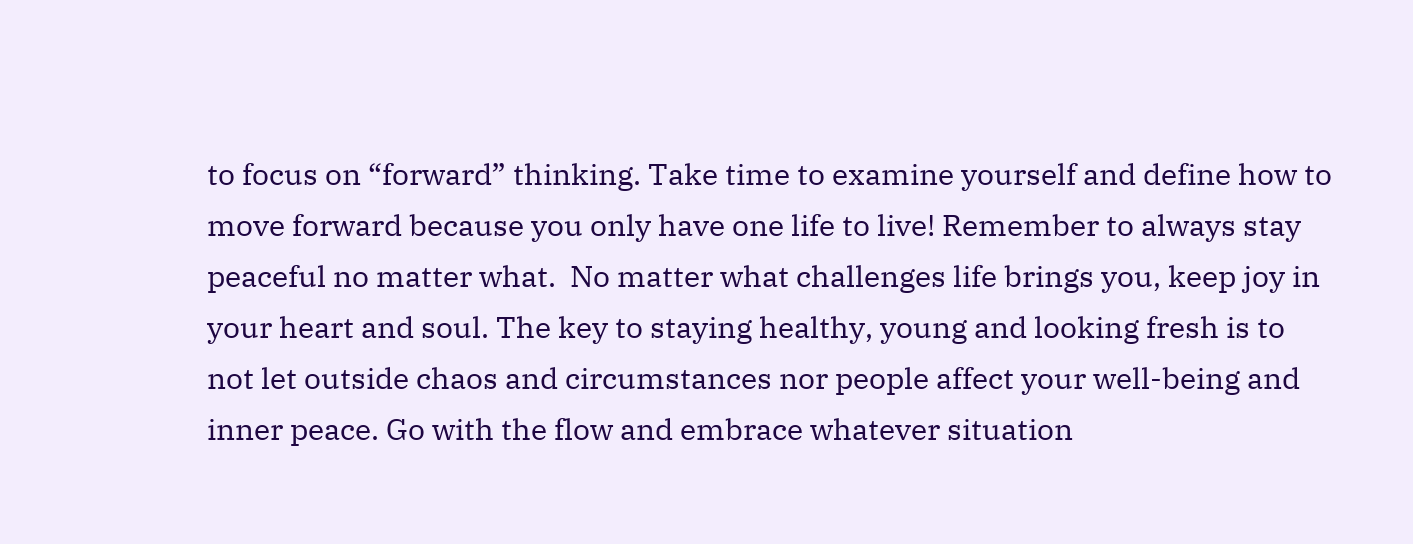to focus on “forward” thinking. Take time to examine yourself and define how to move forward because you only have one life to live! Remember to always stay peaceful no matter what.  No matter what challenges life brings you, keep joy in your heart and soul. The key to staying healthy, young and looking fresh is to not let outside chaos and circumstances nor people affect your well-being and inner peace. Go with the flow and embrace whatever situation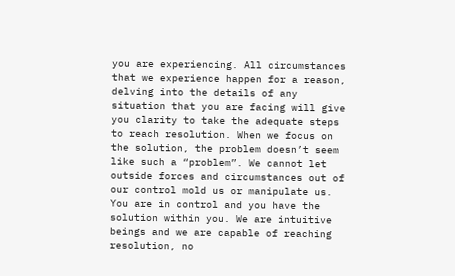you are experiencing. All circumstances that we experience happen for a reason, delving into the details of any situation that you are facing will give you clarity to take the adequate steps to reach resolution. When we focus on the solution, the problem doesn’t seem like such a “problem”. We cannot let outside forces and circumstances out of our control mold us or manipulate us. You are in control and you have the solution within you. We are intuitive beings and we are capable of reaching resolution, no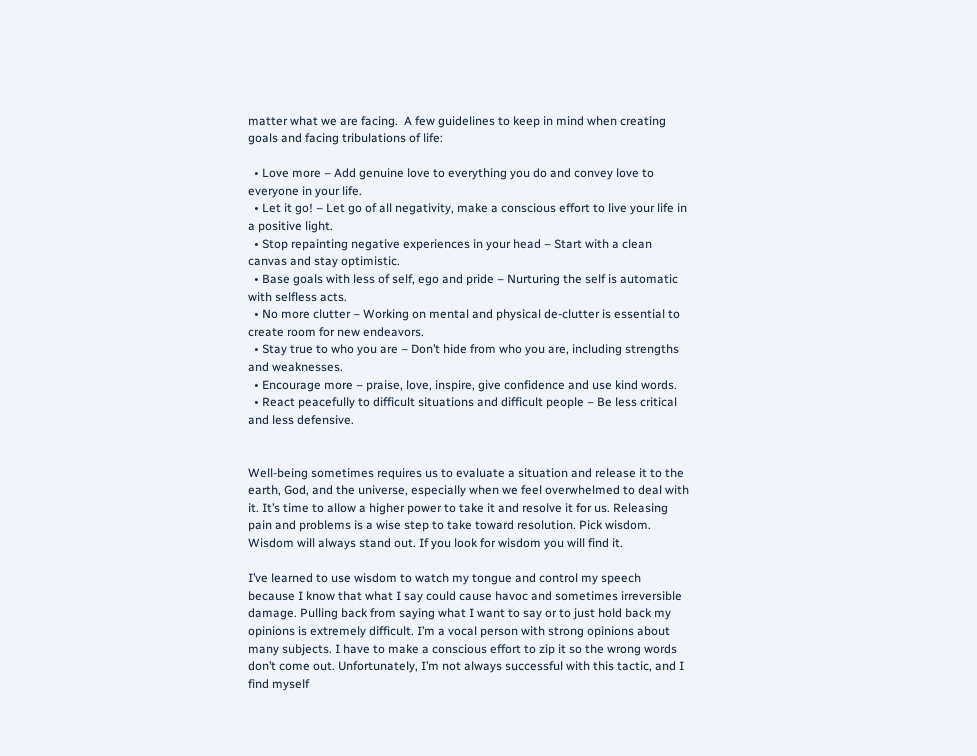matter what we are facing.  A few guidelines to keep in mind when creating goals and facing tribulations of life:

  • Love more – Add genuine love to everything you do and convey love to everyone in your life.
  • Let it go! – Let go of all negativity, make a conscious effort to live your life in a positive light.
  • Stop repainting negative experiences in your head – Start with a clean canvas and stay optimistic.
  • Base goals with less of self, ego and pride – Nurturing the self is automatic with selfless acts.
  • No more clutter – Working on mental and physical de-clutter is essential to create room for new endeavors.
  • Stay true to who you are – Don’t hide from who you are, including strengths and weaknesses.
  • Encourage more – praise, love, inspire, give confidence and use kind words.
  • React peacefully to difficult situations and difficult people – Be less critical and less defensive.


Well-being sometimes requires us to evaluate a situation and release it to the earth, God, and the universe, especially when we feel overwhelmed to deal with it. It’s time to allow a higher power to take it and resolve it for us. Releasing pain and problems is a wise step to take toward resolution. Pick wisdom. Wisdom will always stand out. If you look for wisdom you will find it.

I’ve learned to use wisdom to watch my tongue and control my speech because I know that what I say could cause havoc and sometimes irreversible damage. Pulling back from saying what I want to say or to just hold back my opinions is extremely difficult. I’m a vocal person with strong opinions about many subjects. I have to make a conscious effort to zip it so the wrong words don’t come out. Unfortunately, I’m not always successful with this tactic, and I find myself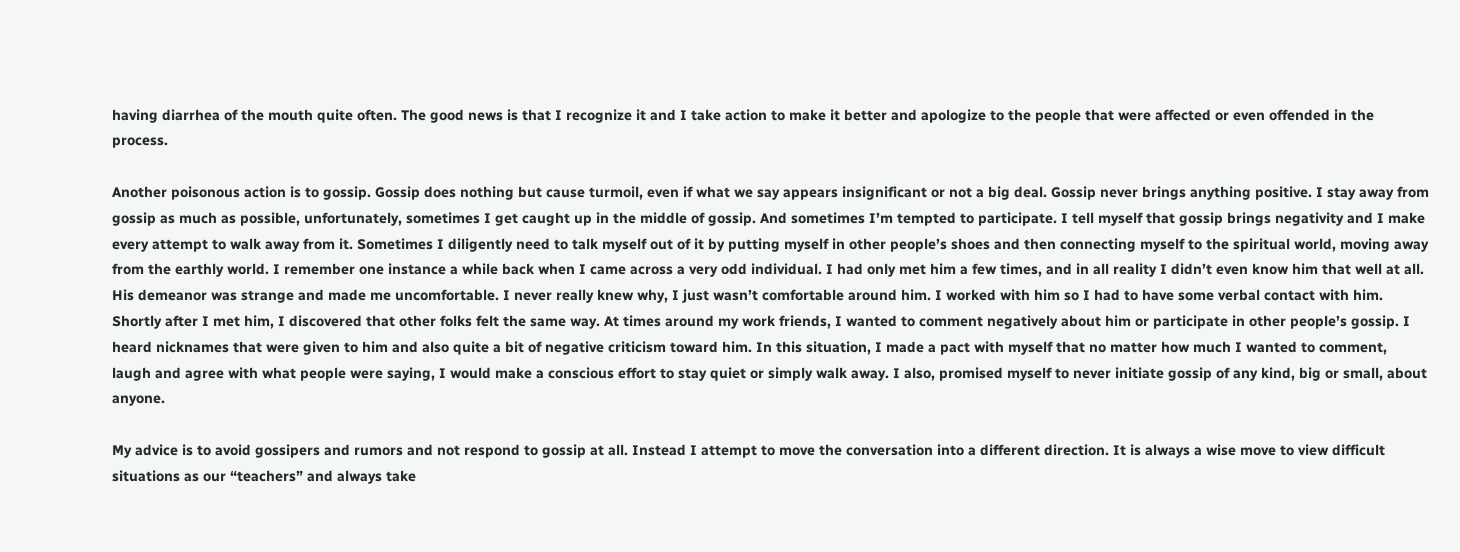having diarrhea of the mouth quite often. The good news is that I recognize it and I take action to make it better and apologize to the people that were affected or even offended in the process.

Another poisonous action is to gossip. Gossip does nothing but cause turmoil, even if what we say appears insignificant or not a big deal. Gossip never brings anything positive. I stay away from gossip as much as possible, unfortunately, sometimes I get caught up in the middle of gossip. And sometimes I’m tempted to participate. I tell myself that gossip brings negativity and I make every attempt to walk away from it. Sometimes I diligently need to talk myself out of it by putting myself in other people’s shoes and then connecting myself to the spiritual world, moving away from the earthly world. I remember one instance a while back when I came across a very odd individual. I had only met him a few times, and in all reality I didn’t even know him that well at all. His demeanor was strange and made me uncomfortable. I never really knew why, I just wasn’t comfortable around him. I worked with him so I had to have some verbal contact with him. Shortly after I met him, I discovered that other folks felt the same way. At times around my work friends, I wanted to comment negatively about him or participate in other people’s gossip. I heard nicknames that were given to him and also quite a bit of negative criticism toward him. In this situation, I made a pact with myself that no matter how much I wanted to comment, laugh and agree with what people were saying, I would make a conscious effort to stay quiet or simply walk away. I also, promised myself to never initiate gossip of any kind, big or small, about anyone.

My advice is to avoid gossipers and rumors and not respond to gossip at all. Instead I attempt to move the conversation into a different direction. It is always a wise move to view difficult situations as our “teachers” and always take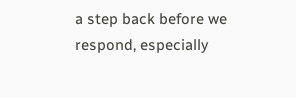a step back before we respond, especially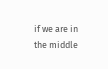if we are in the middle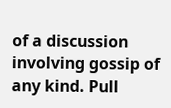of a discussion involving gossip of any kind. Pull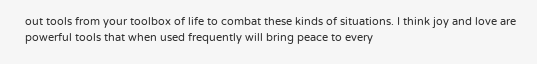out tools from your toolbox of life to combat these kinds of situations. I think joy and love are powerful tools that when used frequently will bring peace to every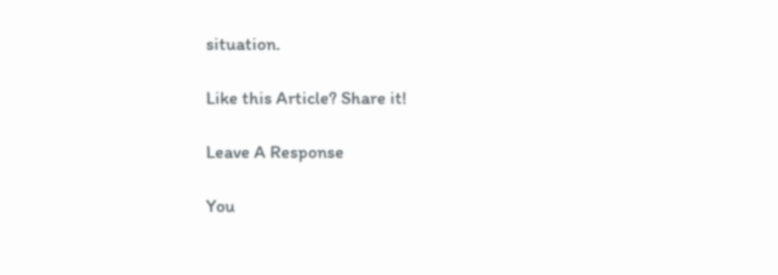situation.

Like this Article? Share it!

Leave A Response

You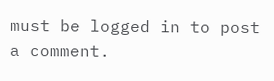must be logged in to post a comment.